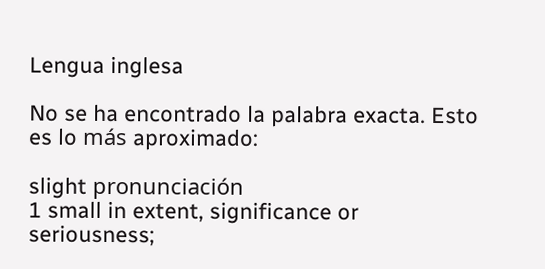Lengua inglesa

No se ha encontrado la palabra exacta. Esto es lo más aproximado:

slight pronunciación
1 small in extent, significance or seriousness;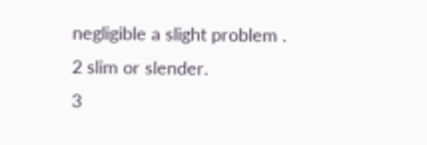negligible a slight problem .
2 slim or slender.
3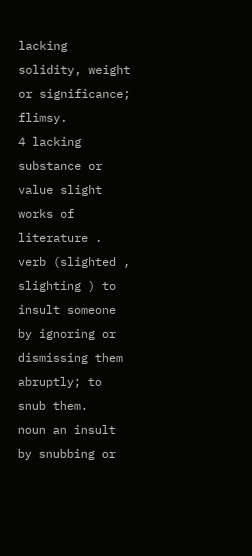lacking solidity, weight or significance; flimsy.
4 lacking substance or value slight works of literature .
verb (slighted , slighting ) to insult someone by ignoring or dismissing them abruptly; to snub them.
noun an insult by snubbing or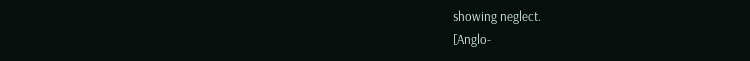showing neglect.
[Anglo-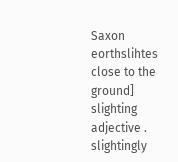Saxon eorthslihtes close to the ground]
slighting adjective .
slightingly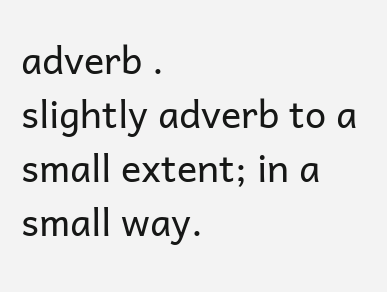adverb .
slightly adverb to a small extent; in a small way.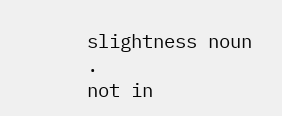slightness noun .
not in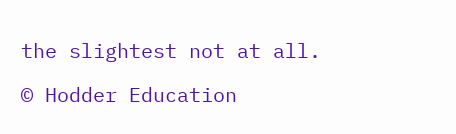the slightest not at all.

© Hodder Education